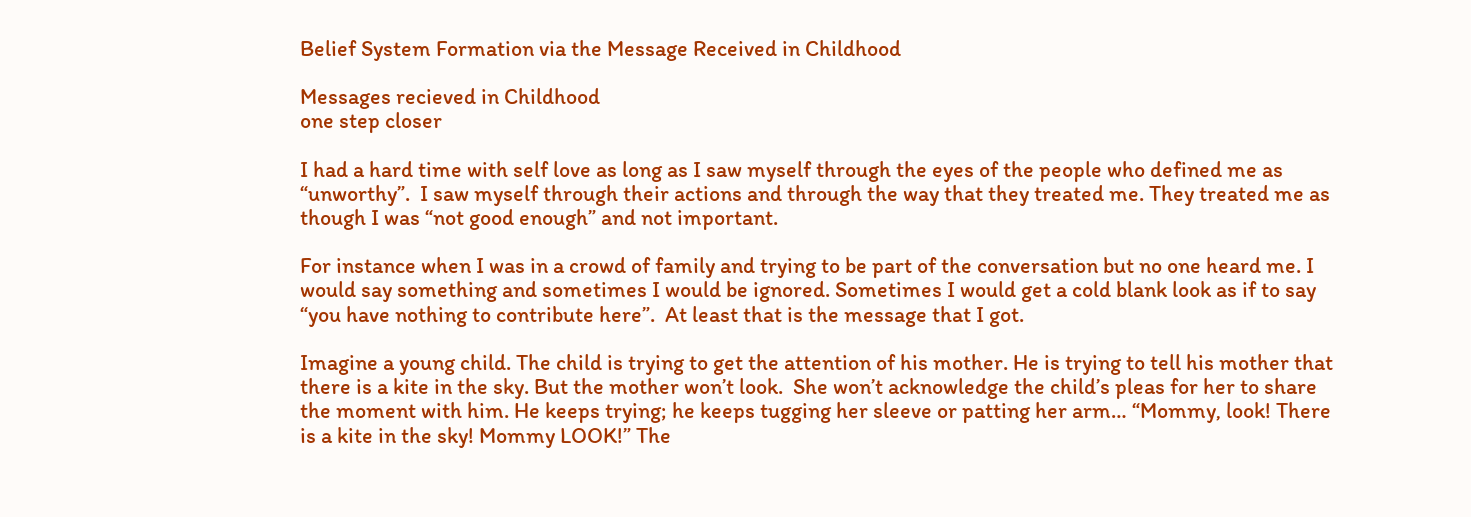Belief System Formation via the Message Received in Childhood

Messages recieved in Childhood
one step closer

I had a hard time with self love as long as I saw myself through the eyes of the people who defined me as “unworthy”.  I saw myself through their actions and through the way that they treated me. They treated me as though I was “not good enough” and not important.

For instance when I was in a crowd of family and trying to be part of the conversation but no one heard me. I would say something and sometimes I would be ignored. Sometimes I would get a cold blank look as if to say “you have nothing to contribute here”.  At least that is the message that I got.

Imagine a young child. The child is trying to get the attention of his mother. He is trying to tell his mother that there is a kite in the sky. But the mother won’t look.  She won’t acknowledge the child’s pleas for her to share the moment with him. He keeps trying; he keeps tugging her sleeve or patting her arm… “Mommy, look! There is a kite in the sky! Mommy LOOK!” The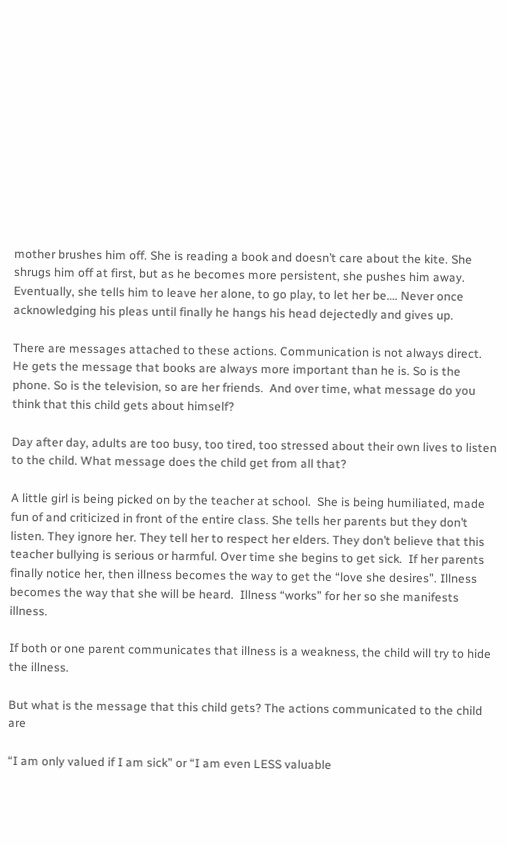mother brushes him off. She is reading a book and doesn’t care about the kite. She shrugs him off at first, but as he becomes more persistent, she pushes him away. Eventually, she tells him to leave her alone, to go play, to let her be…. Never once acknowledging his pleas until finally he hangs his head dejectedly and gives up.

There are messages attached to these actions. Communication is not always direct. He gets the message that books are always more important than he is. So is the phone. So is the television, so are her friends.  And over time, what message do you think that this child gets about himself?

Day after day, adults are too busy, too tired, too stressed about their own lives to listen to the child. What message does the child get from all that?

A little girl is being picked on by the teacher at school.  She is being humiliated, made fun of and criticized in front of the entire class. She tells her parents but they don’t listen. They ignore her. They tell her to respect her elders. They don’t believe that this teacher bullying is serious or harmful. Over time she begins to get sick.  If her parents finally notice her, then illness becomes the way to get the “love she desires”. Illness becomes the way that she will be heard.  Illness “works” for her so she manifests illness.

If both or one parent communicates that illness is a weakness, the child will try to hide the illness.

But what is the message that this child gets? The actions communicated to the child are

“I am only valued if I am sick” or “I am even LESS valuable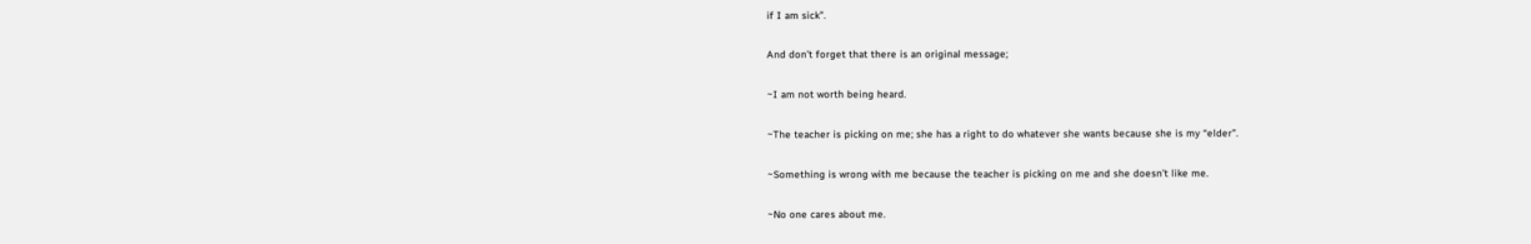if I am sick”.

And don’t forget that there is an original message;

~I am not worth being heard.

~The teacher is picking on me; she has a right to do whatever she wants because she is my “elder”.

~Something is wrong with me because the teacher is picking on me and she doesn’t like me.

~No one cares about me.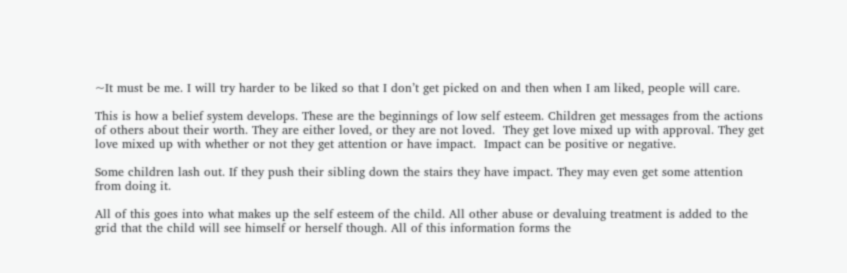~It must be me. I will try harder to be liked so that I don’t get picked on and then when I am liked, people will care.

This is how a belief system develops. These are the beginnings of low self esteem. Children get messages from the actions of others about their worth. They are either loved, or they are not loved.  They get love mixed up with approval. They get love mixed up with whether or not they get attention or have impact.  Impact can be positive or negative.

Some children lash out. If they push their sibling down the stairs they have impact. They may even get some attention from doing it.

All of this goes into what makes up the self esteem of the child. All other abuse or devaluing treatment is added to the grid that the child will see himself or herself though. All of this information forms the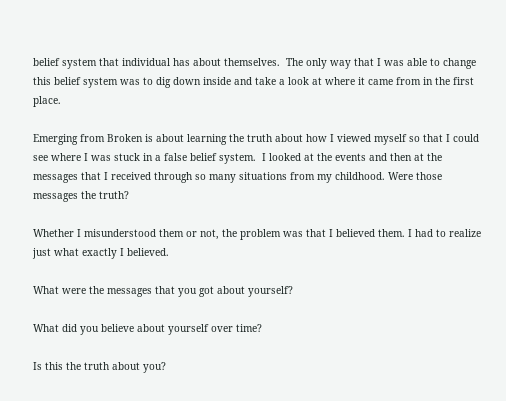belief system that individual has about themselves.  The only way that I was able to change this belief system was to dig down inside and take a look at where it came from in the first place.

Emerging from Broken is about learning the truth about how I viewed myself so that I could see where I was stuck in a false belief system.  I looked at the events and then at the messages that I received through so many situations from my childhood. Were those messages the truth?

Whether I misunderstood them or not, the problem was that I believed them. I had to realize just what exactly I believed.

What were the messages that you got about yourself?

What did you believe about yourself over time?

Is this the truth about you?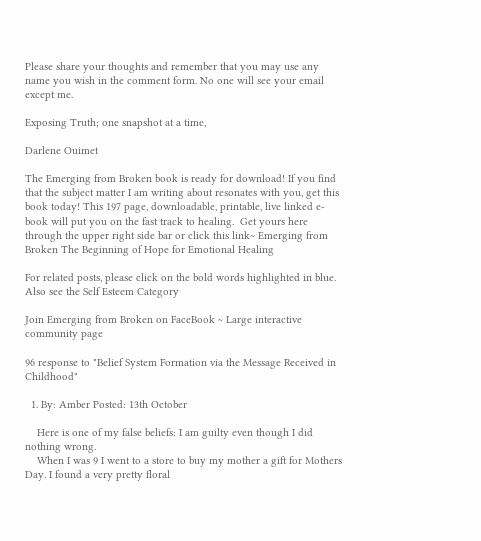Please share your thoughts and remember that you may use any name you wish in the comment form. No one will see your email except me.

Exposing Truth; one snapshot at a time,

Darlene Ouimet

The Emerging from Broken book is ready for download! If you find that the subject matter I am writing about resonates with you, get this book today! This 197 page, downloadable, printable, live linked e-book will put you on the fast track to healing.  Get yours here through the upper right side bar or click this link~ Emerging from Broken The Beginning of Hope for Emotional Healing

For related posts, please click on the bold words highlighted in blue. Also see the Self Esteem Category

Join Emerging from Broken on FaceBook ~ Large interactive community page

96 response to "Belief System Formation via the Message Received in Childhood"

  1. By: Amber Posted: 13th October

    Here is one of my false beliefs: I am guilty even though I did nothing wrong.
    When I was 9 I went to a store to buy my mother a gift for Mothers Day. I found a very pretty floral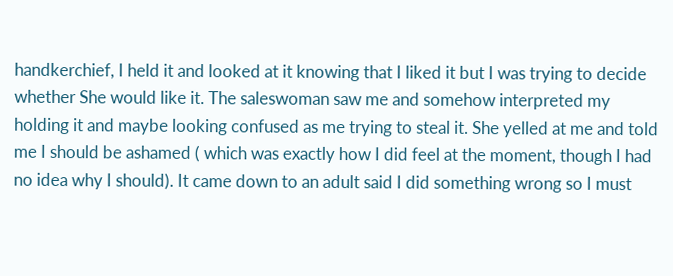handkerchief, I held it and looked at it knowing that I liked it but I was trying to decide whether She would like it. The saleswoman saw me and somehow interpreted my holding it and maybe looking confused as me trying to steal it. She yelled at me and told me I should be ashamed ( which was exactly how I did feel at the moment, though I had no idea why I should). It came down to an adult said I did something wrong so I must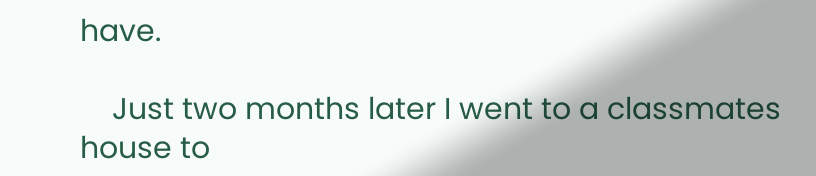have.

    Just two months later I went to a classmates house to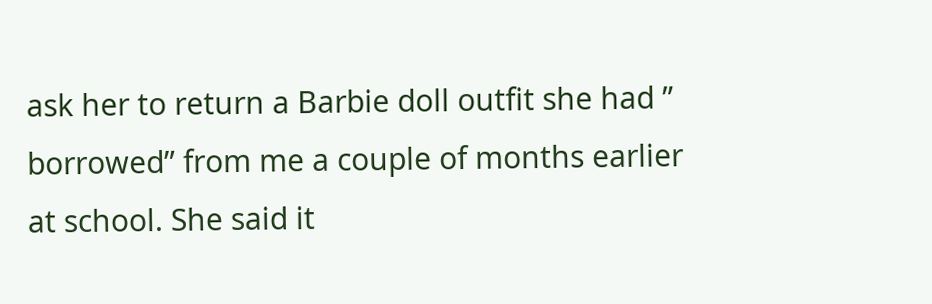ask her to return a Barbie doll outfit she had ” borrowed” from me a couple of months earlier at school. She said it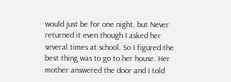would just be for one night, but Never returned it even though I asked her several times at school. So I figured the best thing was to go to her house. Her mother answered the door and I told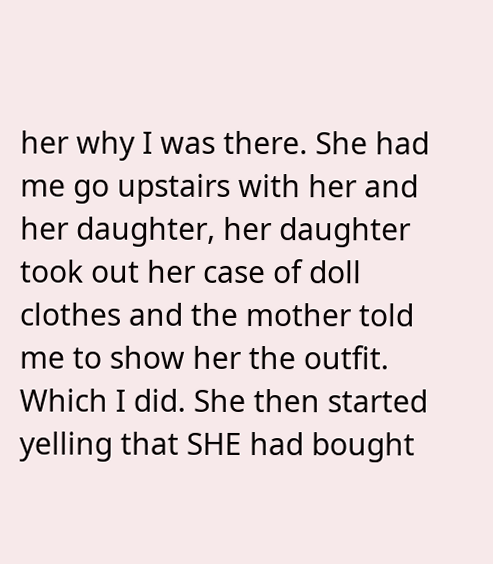her why I was there. She had me go upstairs with her and her daughter, her daughter took out her case of doll clothes and the mother told me to show her the outfit. Which I did. She then started yelling that SHE had bought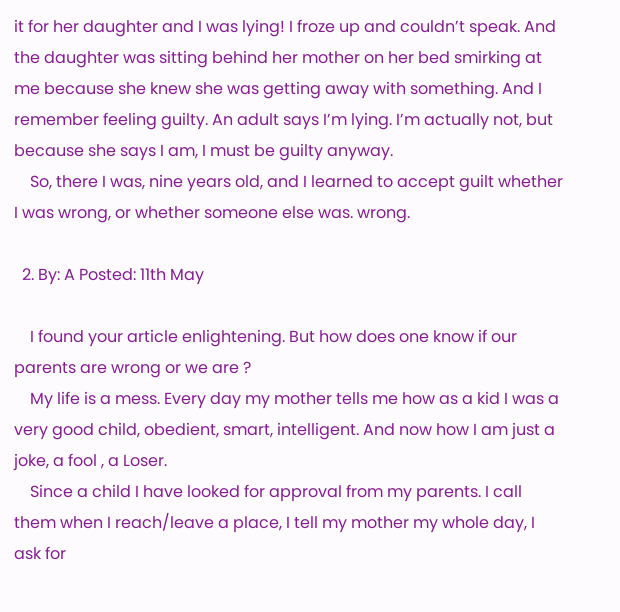it for her daughter and I was lying! I froze up and couldn’t speak. And the daughter was sitting behind her mother on her bed smirking at me because she knew she was getting away with something. And I remember feeling guilty. An adult says I’m lying. I’m actually not, but because she says I am, I must be guilty anyway.
    So, there I was, nine years old, and I learned to accept guilt whether I was wrong, or whether someone else was. wrong.

  2. By: A Posted: 11th May

    I found your article enlightening. But how does one know if our parents are wrong or we are ?
    My life is a mess. Every day my mother tells me how as a kid I was a very good child, obedient, smart, intelligent. And now how I am just a joke, a fool , a Loser.
    Since a child I have looked for approval from my parents. I call them when I reach/leave a place, I tell my mother my whole day, I ask for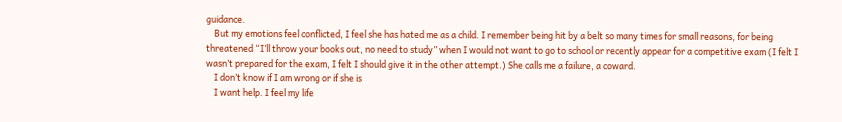guidance.
    But my emotions feel conflicted, I feel she has hated me as a child. I remember being hit by a belt so many times for small reasons, for being threatened “I’ll throw your books out, no need to study” when I would not want to go to school or recently appear for a competitive exam (I felt I wasn’t prepared for the exam, I felt I should give it in the other attempt.) She calls me a failure, a coward.
    I don’t know if I am wrong or if she is
    I want help. I feel my life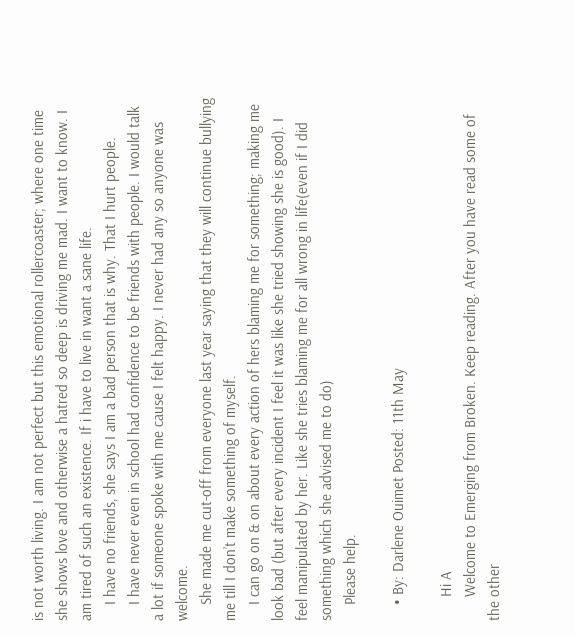is not worth living. I am not perfect but this emotional rollercoaster; where one time she shows love and otherwise a hatred so deep is driving me mad. I want to know. I am tired of such an existence. If i have to live in want a sane life.
    I have no friends, she says I am a bad person that is why. That I hurt people.
    I have never even in school had confidence to be friends with people. I would talk a lot if someone spoke with me cause I felt happy. I never had any so anyone was welcome.
    She made me cut-off from everyone last year saying that they will continue bullying me till I don’t make something of myself.
    I can go on & on about every action of hers blaming me for something; making me look bad (but after every incident I feel it was like she tried showing she is good). I feel manipulated by her. Like she tries blaming me for all wrong in life(even if I did something which she advised me to do)
    Please help.

    • By: Darlene Ouimet Posted: 11th May

      Hi A
      Welcome to Emerging from Broken. Keep reading. After you have read some of the other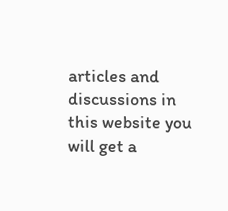articles and discussions in this website you will get a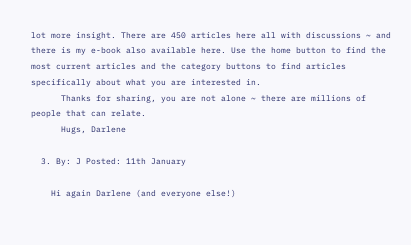lot more insight. There are 450 articles here all with discussions ~ and there is my e-book also available here. Use the home button to find the most current articles and the category buttons to find articles specifically about what you are interested in.
      Thanks for sharing, you are not alone ~ there are millions of people that can relate.
      Hugs, Darlene

  3. By: J Posted: 11th January

    Hi again Darlene (and everyone else!)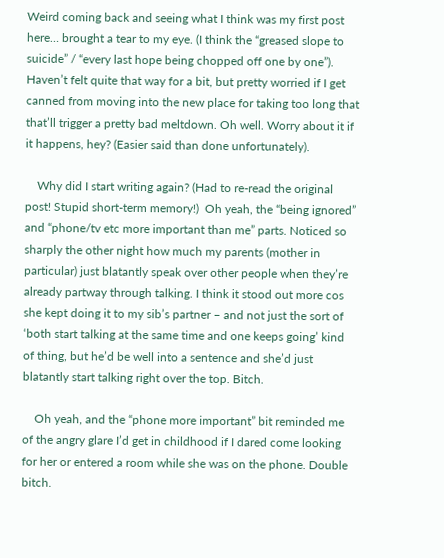Weird coming back and seeing what I think was my first post here… brought a tear to my eye. (I think the “greased slope to suicide” / “every last hope being chopped off one by one”). Haven’t felt quite that way for a bit, but pretty worried if I get canned from moving into the new place for taking too long that that’ll trigger a pretty bad meltdown. Oh well. Worry about it if it happens, hey? (Easier said than done unfortunately).

    Why did I start writing again? (Had to re-read the original post! Stupid short-term memory!)  Oh yeah, the “being ignored” and “phone/tv etc more important than me” parts. Noticed so sharply the other night how much my parents (mother in particular) just blatantly speak over other people when they’re already partway through talking. I think it stood out more cos she kept doing it to my sib’s partner – and not just the sort of ‘both start talking at the same time and one keeps going’ kind of thing, but he’d be well into a sentence and she’d just blatantly start talking right over the top. Bitch.

    Oh yeah, and the “phone more important” bit reminded me of the angry glare I’d get in childhood if I dared come looking for her or entered a room while she was on the phone. Double bitch.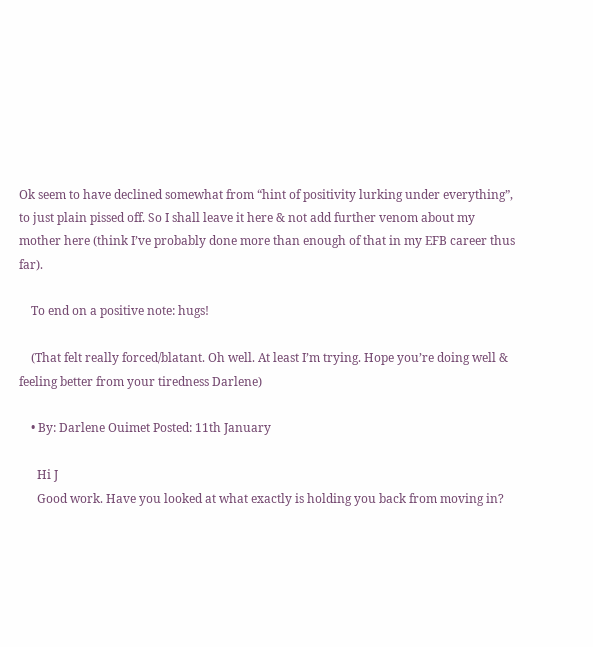Ok seem to have declined somewhat from “hint of positivity lurking under everything”, to just plain pissed off. So I shall leave it here & not add further venom about my mother here (think I’ve probably done more than enough of that in my EFB career thus far).

    To end on a positive note: hugs!

    (That felt really forced/blatant. Oh well. At least I’m trying. Hope you’re doing well & feeling better from your tiredness Darlene)

    • By: Darlene Ouimet Posted: 11th January

      Hi J
      Good work. Have you looked at what exactly is holding you back from moving in?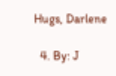Hugs, Darlene

  4. By: J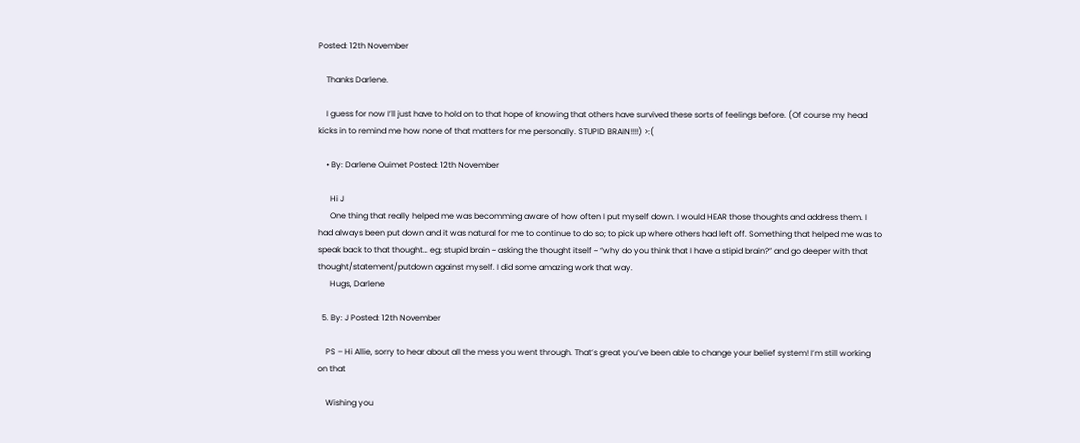Posted: 12th November

    Thanks Darlene.

    I guess for now I’ll just have to hold on to that hope of knowing that others have survived these sorts of feelings before. (Of course my head kicks in to remind me how none of that matters for me personally. STUPID BRAIN!!!!) >:(

    • By: Darlene Ouimet Posted: 12th November

      Hi J
      One thing that really helped me was becomming aware of how often I put myself down. I would HEAR those thoughts and address them. I had always been put down and it was natural for me to continue to do so; to pick up where others had left off. Something that helped me was to speak back to that thought… eg; stupid brain ~ asking the thought itself ~ “why do you think that I have a stipid brain?” and go deeper with that thought/statement/putdown against myself. I did some amazing work that way.
      Hugs, Darlene

  5. By: J Posted: 12th November

    PS – Hi Allie, sorry to hear about all the mess you went through. That’s great you’ve been able to change your belief system! I’m still working on that

    Wishing you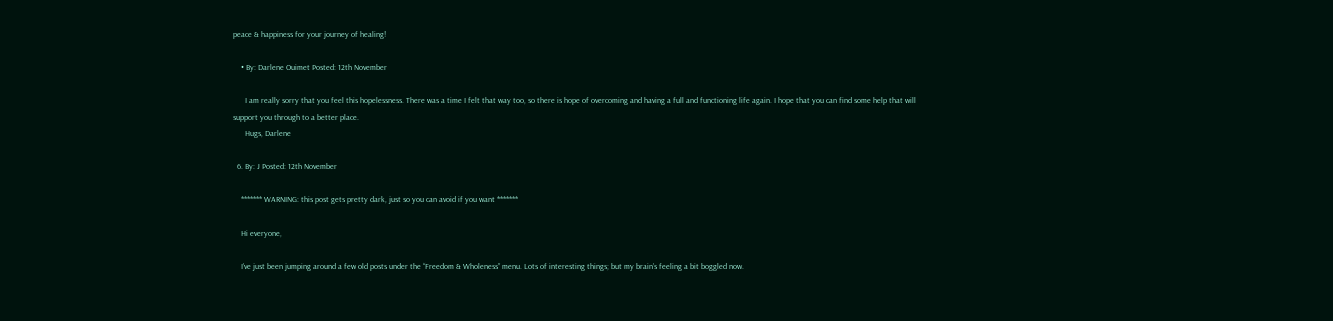peace & happiness for your journey of healing!

    • By: Darlene Ouimet Posted: 12th November

      I am really sorry that you feel this hopelessness. There was a time I felt that way too, so there is hope of overcoming and having a full and functioning life again. I hope that you can find some help that will support you through to a better place.
      Hugs, Darlene

  6. By: J Posted: 12th November

    ******* WARNING: this post gets pretty dark, just so you can avoid if you want *******

    Hi everyone,

    I’ve just been jumping around a few old posts under the “Freedom & Wholeness” menu. Lots of interesting things; but my brain’s feeling a bit boggled now.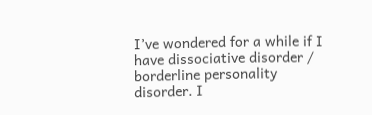I’ve wondered for a while if I have dissociative disorder / borderline personality disorder. I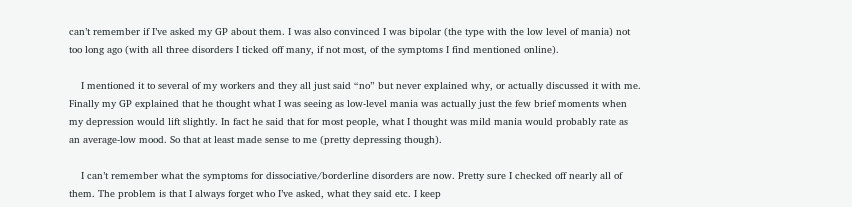can’t remember if I’ve asked my GP about them. I was also convinced I was bipolar (the type with the low level of mania) not too long ago (with all three disorders I ticked off many, if not most, of the symptoms I find mentioned online).

    I mentioned it to several of my workers and they all just said “no” but never explained why, or actually discussed it with me. Finally my GP explained that he thought what I was seeing as low-level mania was actually just the few brief moments when my depression would lift slightly. In fact he said that for most people, what I thought was mild mania would probably rate as an average-low mood. So that at least made sense to me (pretty depressing though).

    I can’t remember what the symptoms for dissociative/borderline disorders are now. Pretty sure I checked off nearly all of them. The problem is that I always forget who I’ve asked, what they said etc. I keep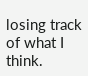losing track of what I think.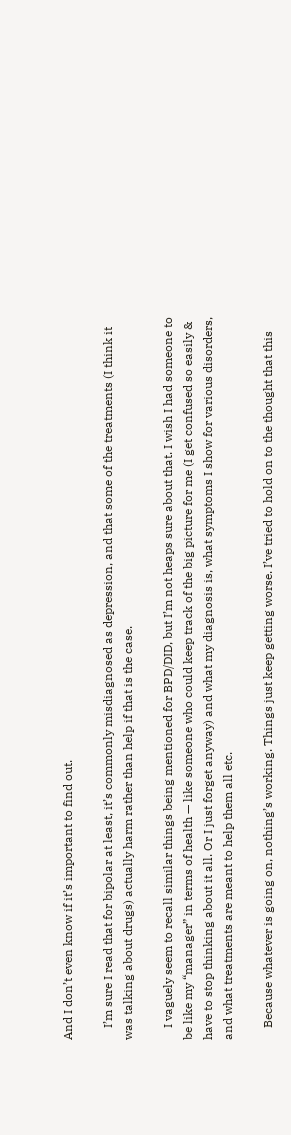And I don’t even know if it’s important to find out.

    I’m sure I read that for bipolar at least, it’s commonly misdiagnosed as depression, and that some of the treatments (I think it was talking about drugs) actually harm rather than help if that is the case.

    I vaguely seem to recall similar things being mentioned for BPD/DID, but I’m not heaps sure about that. I wish I had someone to be like my “manager” in terms of health — like someone who could keep track of the big picture for me (I get confused so easily & have to stop thinking about it all. Or I just forget anyway) and what my diagnosis is, what symptoms I show for various disorders, and what treatments are meant to help them all etc.

    Because whatever is going on, nothing’s working. Things just keep getting worse. I’ve tried to hold on to the thought that this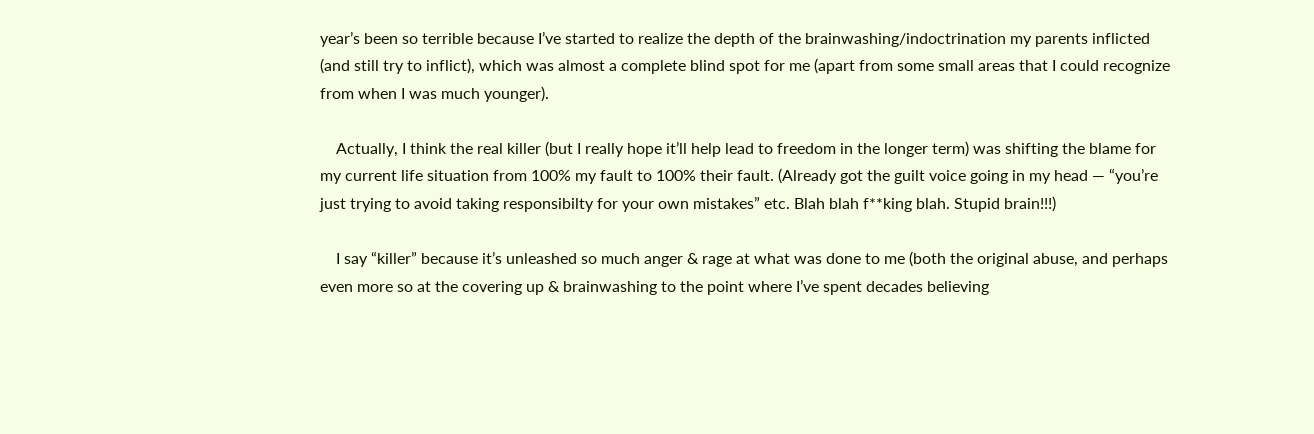year’s been so terrible because I’ve started to realize the depth of the brainwashing/indoctrination my parents inflicted (and still try to inflict), which was almost a complete blind spot for me (apart from some small areas that I could recognize from when I was much younger).

    Actually, I think the real killer (but I really hope it’ll help lead to freedom in the longer term) was shifting the blame for my current life situation from 100% my fault to 100% their fault. (Already got the guilt voice going in my head — “you’re just trying to avoid taking responsibilty for your own mistakes” etc. Blah blah f**king blah. Stupid brain!!!)

    I say “killer” because it’s unleashed so much anger & rage at what was done to me (both the original abuse, and perhaps even more so at the covering up & brainwashing to the point where I’ve spent decades believing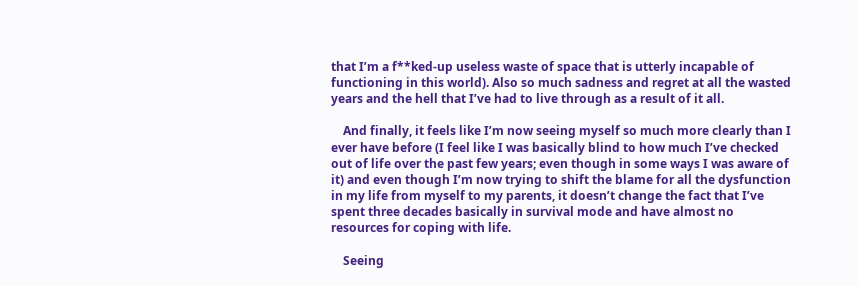that I’m a f**ked-up useless waste of space that is utterly incapable of functioning in this world). Also so much sadness and regret at all the wasted years and the hell that I’ve had to live through as a result of it all.

    And finally, it feels like I’m now seeing myself so much more clearly than I ever have before (I feel like I was basically blind to how much I’ve checked out of life over the past few years; even though in some ways I was aware of it) and even though I’m now trying to shift the blame for all the dysfunction in my life from myself to my parents, it doesn’t change the fact that I’ve spent three decades basically in survival mode and have almost no resources for coping with life.

    Seeing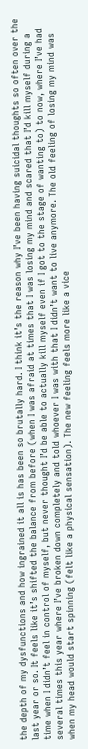the depth of my dysfunctions and how ingrained it all is has been so brutally hard. I think it’s the reason why I’ve been having suicidal thoughts so often over the last year or so. It feels like it’s shifted the balance from before (when I was afraid at times that I was losing my mind and scared that I’d kill myself during a time when I didn’t feel in control of myself, but never thought I’d be able to actually kill myself even if I got to the stage of wanting to) to now, where I’ve had several times this year where I’ve broken down completely and told whoever I was with that I didn’t want to live anymore. The old feeling of losing my mind was when my head would start spinning (felt like a physical sensation). The new feeling feels more like a vice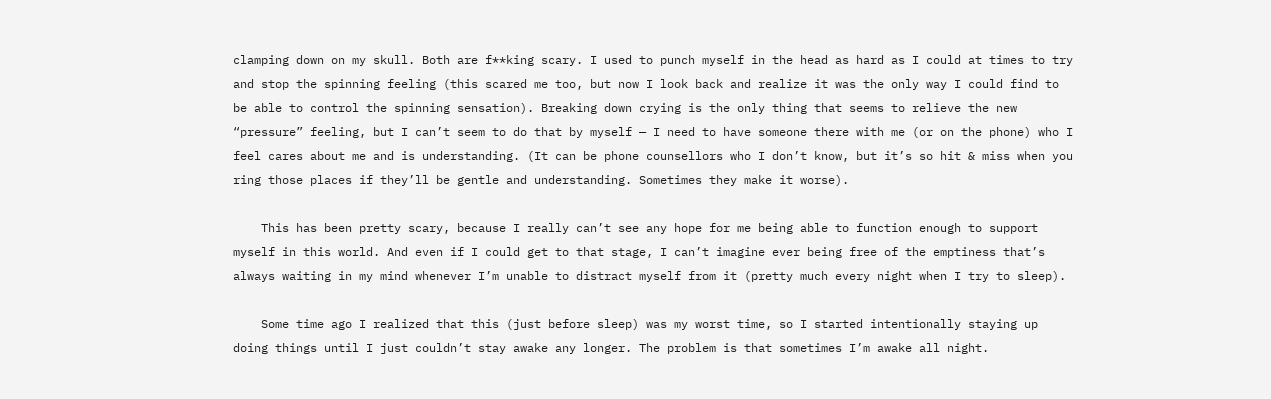clamping down on my skull. Both are f**king scary. I used to punch myself in the head as hard as I could at times to try and stop the spinning feeling (this scared me too, but now I look back and realize it was the only way I could find to be able to control the spinning sensation). Breaking down crying is the only thing that seems to relieve the new “pressure” feeling, but I can’t seem to do that by myself — I need to have someone there with me (or on the phone) who I feel cares about me and is understanding. (It can be phone counsellors who I don’t know, but it’s so hit & miss when you ring those places if they’ll be gentle and understanding. Sometimes they make it worse).

    This has been pretty scary, because I really can’t see any hope for me being able to function enough to support myself in this world. And even if I could get to that stage, I can’t imagine ever being free of the emptiness that’s always waiting in my mind whenever I’m unable to distract myself from it (pretty much every night when I try to sleep).

    Some time ago I realized that this (just before sleep) was my worst time, so I started intentionally staying up doing things until I just couldn’t stay awake any longer. The problem is that sometimes I’m awake all night.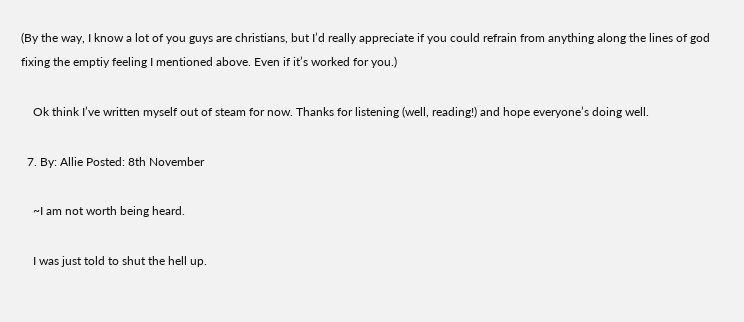(By the way, I know a lot of you guys are christians, but I’d really appreciate if you could refrain from anything along the lines of god fixing the emptiy feeling I mentioned above. Even if it’s worked for you.)

    Ok think I’ve written myself out of steam for now. Thanks for listening (well, reading!) and hope everyone’s doing well.

  7. By: Allie Posted: 8th November

    ~I am not worth being heard.

    I was just told to shut the hell up.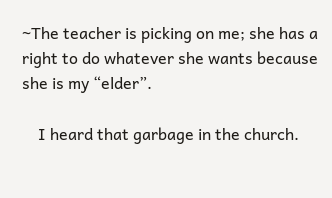~The teacher is picking on me; she has a right to do whatever she wants because she is my “elder”.

    I heard that garbage in the church.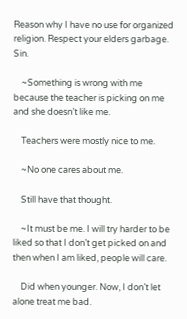Reason why I have no use for organized religion. Respect your elders garbage. Sin.

    ~Something is wrong with me because the teacher is picking on me and she doesn’t like me.

    Teachers were mostly nice to me.

    ~No one cares about me.

    Still have that thought.

    ~It must be me. I will try harder to be liked so that I don’t get picked on and then when I am liked, people will care.

    Did when younger. Now, I don’t let alone treat me bad.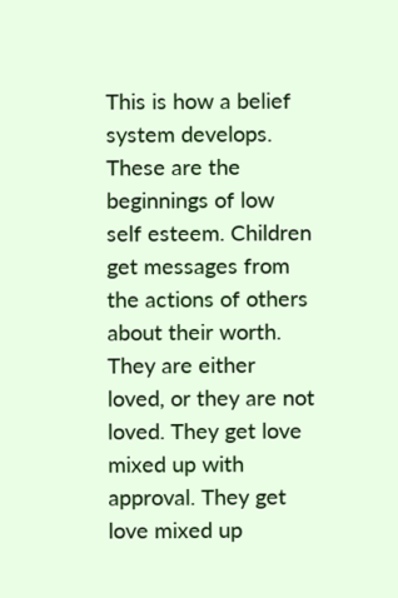This is how a belief system develops. These are the beginnings of low self esteem. Children get messages from the actions of others about their worth. They are either loved, or they are not loved. They get love mixed up with approval. They get love mixed up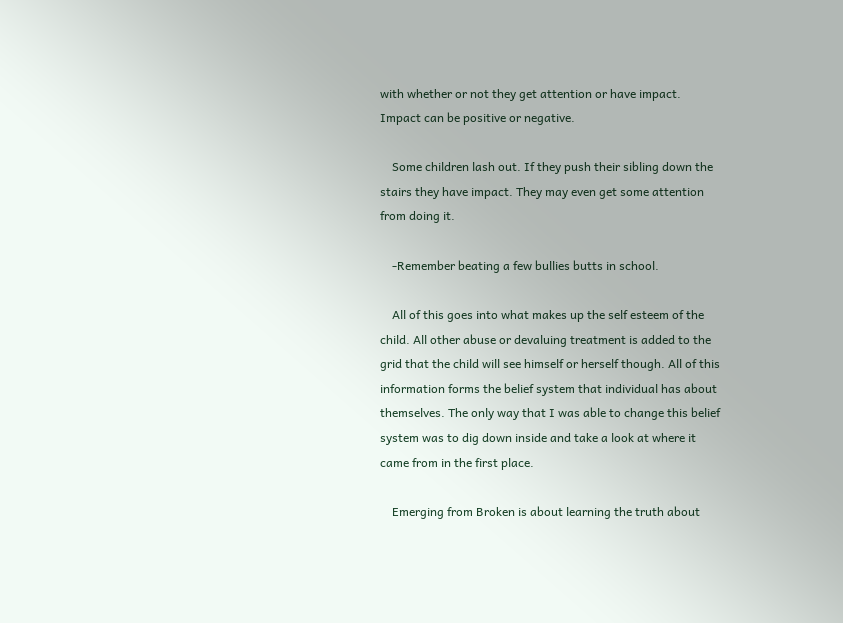with whether or not they get attention or have impact. Impact can be positive or negative.

    Some children lash out. If they push their sibling down the stairs they have impact. They may even get some attention from doing it.

    -Remember beating a few bullies butts in school.

    All of this goes into what makes up the self esteem of the child. All other abuse or devaluing treatment is added to the grid that the child will see himself or herself though. All of this information forms the belief system that individual has about themselves. The only way that I was able to change this belief system was to dig down inside and take a look at where it came from in the first place.

    Emerging from Broken is about learning the truth about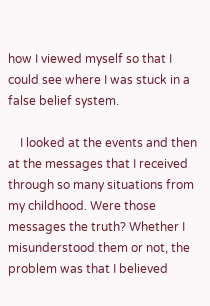how I viewed myself so that I could see where I was stuck in a false belief system.

    I looked at the events and then at the messages that I received through so many situations from my childhood. Were those messages the truth? Whether I misunderstood them or not, the problem was that I believed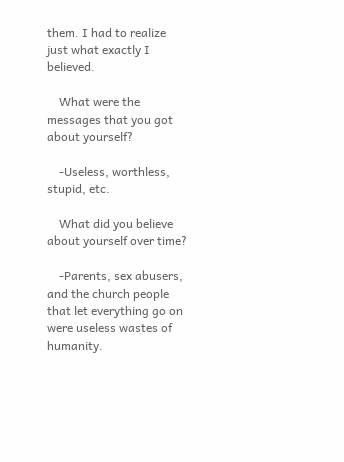them. I had to realize just what exactly I believed.

    What were the messages that you got about yourself?

    -Useless, worthless, stupid, etc.

    What did you believe about yourself over time?

    -Parents, sex abusers, and the church people that let everything go on were useless wastes of humanity.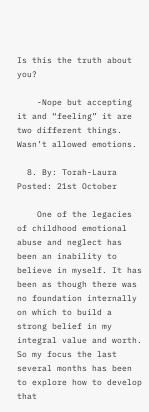Is this the truth about you?

    -Nope but accepting it and “feeling” it are two different things. Wasn’t allowed emotions.

  8. By: Torah-Laura Posted: 21st October

    One of the legacies of childhood emotional abuse and neglect has been an inability to believe in myself. It has been as though there was no foundation internally on which to build a strong belief in my integral value and worth. So my focus the last several months has been to explore how to develop that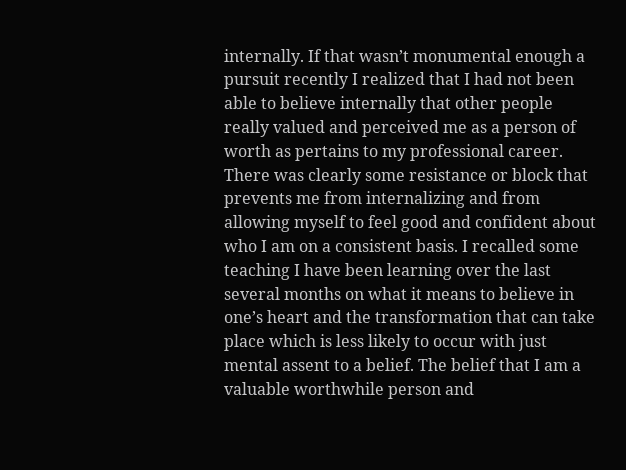internally. If that wasn’t monumental enough a pursuit recently I realized that I had not been able to believe internally that other people really valued and perceived me as a person of worth as pertains to my professional career. There was clearly some resistance or block that prevents me from internalizing and from allowing myself to feel good and confident about who I am on a consistent basis. I recalled some teaching I have been learning over the last several months on what it means to believe in one’s heart and the transformation that can take place which is less likely to occur with just mental assent to a belief. The belief that I am a valuable worthwhile person and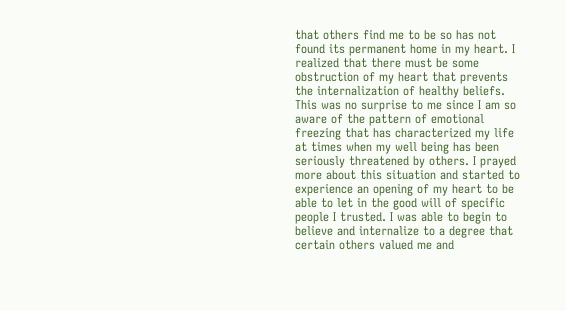that others find me to be so has not found its permanent home in my heart. I realized that there must be some obstruction of my heart that prevents the internalization of healthy beliefs. This was no surprise to me since I am so aware of the pattern of emotional freezing that has characterized my life at times when my well being has been seriously threatened by others. I prayed more about this situation and started to experience an opening of my heart to be able to let in the good will of specific people I trusted. I was able to begin to believe and internalize to a degree that certain others valued me and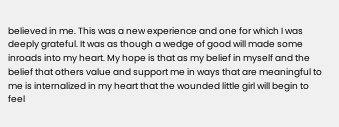believed in me. This was a new experience and one for which I was deeply grateful. It was as though a wedge of good will made some inroads into my heart. My hope is that as my belief in myself and the belief that others value and support me in ways that are meaningful to me is internalized in my heart that the wounded little girl will begin to feel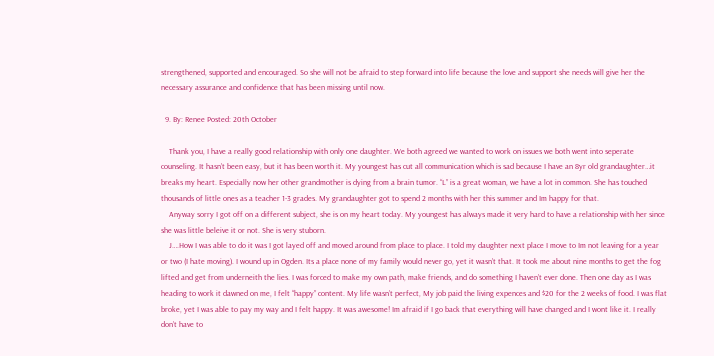strengthened, supported and encouraged. So she will not be afraid to step forward into life because the love and support she needs will give her the necessary assurance and confidence that has been missing until now.

  9. By: Renee Posted: 20th October

    Thank you, I have a really good relationship with only one daughter. We both agreed we wanted to work on issues we both went into seperate counseling. It hasn’t been easy, but it has been worth it. My youngest has cut all communication which is sad because I have an 8yr old grandaughter…it breaks my heart. Especially now her other grandmother is dying from a brain tumor. “L” is a great woman, we have a lot in common. She has touched thousands of little ones as a teacher 1-3 grades. My grandaughter got to spend 2 months with her this summer and Im happy for that.
    Anyway sorry I got off on a different subject, she is on my heart today. My youngest has always made it very hard to have a relationship with her since she was little beleive it or not. She is very stuborn.
    J….How I was able to do it was I got layed off and moved around from place to place. I told my daughter next place I move to Im not leaving for a year or two (I hate moving). I wound up in Ogden. Its a place none of my family would never go, yet it wasn’t that. It took me about nine months to get the fog lifted and get from underneith the lies. I was forced to make my own path, make friends, and do something I haven’t ever done. Then one day as I was heading to work it dawned on me, I felt “happy” content. My life wasn’t perfect, My job paid the living expences and $20 for the 2 weeks of food. I was flat broke, yet I was able to pay my way and I felt happy. It was awesome! Im afraid if I go back that everything will have changed and I wont like it. I really don’t have to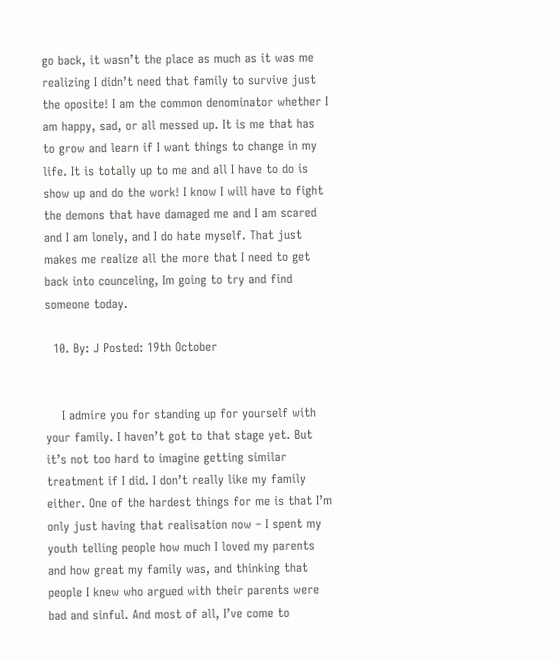go back, it wasn’t the place as much as it was me realizing I didn’t need that family to survive just the oposite! I am the common denominator whether I am happy, sad, or all messed up. It is me that has to grow and learn if I want things to change in my life. It is totally up to me and all I have to do is show up and do the work! I know I will have to fight the demons that have damaged me and I am scared and I am lonely, and I do hate myself. That just makes me realize all the more that I need to get back into counceling, Im going to try and find someone today.

  10. By: J Posted: 19th October


    I admire you for standing up for yourself with your family. I haven’t got to that stage yet. But it’s not too hard to imagine getting similar treatment if I did. I don’t really like my family either. One of the hardest things for me is that I’m only just having that realisation now – I spent my youth telling people how much I loved my parents and how great my family was, and thinking that people I knew who argued with their parents were bad and sinful. And most of all, I’ve come to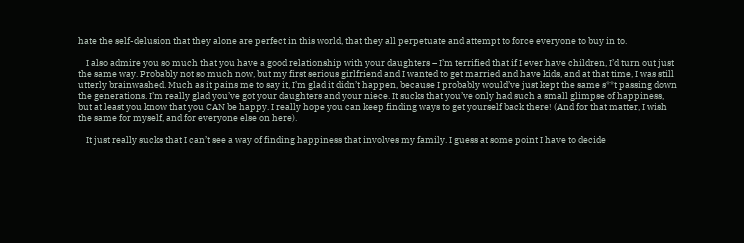hate the self-delusion that they alone are perfect in this world, that they all perpetuate and attempt to force everyone to buy in to.

    I also admire you so much that you have a good relationship with your daughters – I’m terrified that if I ever have children, I’d turn out just the same way. Probably not so much now, but my first serious girlfriend and I wanted to get married and have kids, and at that time, I was still utterly brainwashed. Much as it pains me to say it, I’m glad it didn’t happen, because I probably would’ve just kept the same s**t passing down the generations. I’m really glad you’ve got your daughters and your niece. It sucks that you’ve only had such a small glimpse of happiness, but at least you know that you CAN be happy. I really hope you can keep finding ways to get yourself back there! (And for that matter, I wish the same for myself, and for everyone else on here).

    It just really sucks that I can’t see a way of finding happiness that involves my family. I guess at some point I have to decide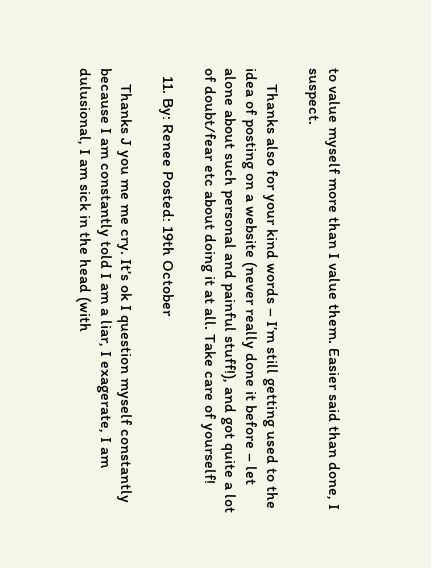to value myself more than I value them. Easier said than done, I suspect.

    Thanks also for your kind words – I’m still getting used to the idea of posting on a website (never really done it before – let alone about such personal and painful stuff!), and got quite a lot of doubt/fear etc about doing it at all. Take care of yourself!

  11. By: Renee Posted: 19th October

    Thanks J you me me cry. It’s ok I question myself constantly because I am constantly told I am a liar, I exagerate, I am dulusional, I am sick in the head (with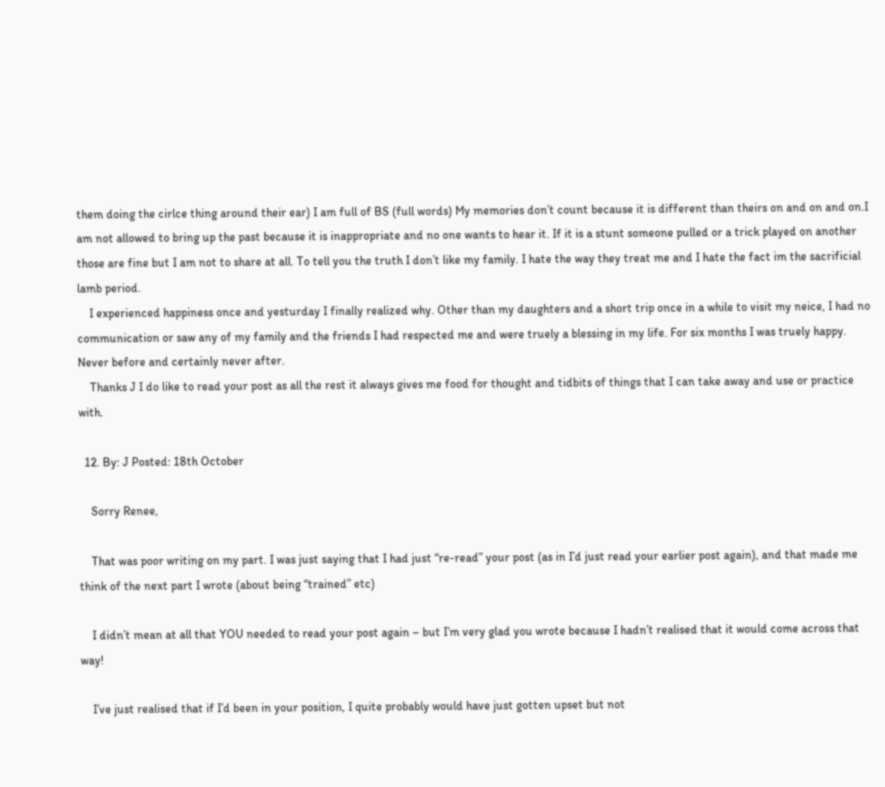them doing the cirlce thing around their ear) I am full of BS (full words) My memories don’t count because it is different than theirs on and on and on.I am not allowed to bring up the past because it is inappropriate and no one wants to hear it. If it is a stunt someone pulled or a trick played on another those are fine but I am not to share at all. To tell you the truth I don’t like my family. I hate the way they treat me and I hate the fact im the sacrificial lamb period.
    I experienced happiness once and yesturday I finally realized why. Other than my daughters and a short trip once in a while to visit my neice, I had no communication or saw any of my family and the friends I had respected me and were truely a blessing in my life. For six months I was truely happy. Never before and certainly never after.
    Thanks J I do like to read your post as all the rest it always gives me food for thought and tidbits of things that I can take away and use or practice with.

  12. By: J Posted: 18th October

    Sorry Renee,

    That was poor writing on my part. I was just saying that I had just “re-read” your post (as in I’d just read your earlier post again), and that made me think of the next part I wrote (about being “trained” etc)

    I didn’t mean at all that YOU needed to read your post again – but I’m very glad you wrote because I hadn’t realised that it would come across that way!

    I’ve just realised that if I’d been in your position, I quite probably would have just gotten upset but not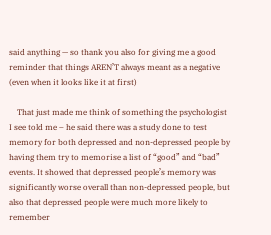said anything — so thank you also for giving me a good reminder that things AREN’T always meant as a negative (even when it looks like it at first)

    That just made me think of something the psychologist I see told me – he said there was a study done to test memory for both depressed and non-depressed people by having them try to memorise a list of “good” and “bad” events. It showed that depressed people’s memory was significantly worse overall than non-depressed people, but also that depressed people were much more likely to remember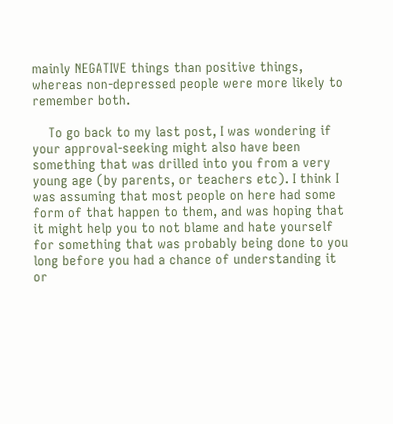mainly NEGATIVE things than positive things, whereas non-depressed people were more likely to remember both.

    To go back to my last post, I was wondering if your approval-seeking might also have been something that was drilled into you from a very young age (by parents, or teachers etc). I think I was assuming that most people on here had some form of that happen to them, and was hoping that it might help you to not blame and hate yourself for something that was probably being done to you long before you had a chance of understanding it or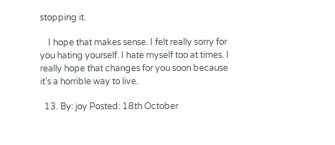stopping it.

    I hope that makes sense. I felt really sorry for you hating yourself. I hate myself too at times. I really hope that changes for you soon because it’s a horrible way to live.

  13. By: joy Posted: 18th October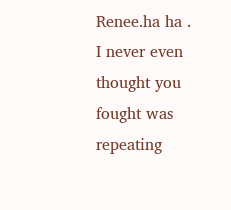Renee.ha ha . I never even thought you fought was repeating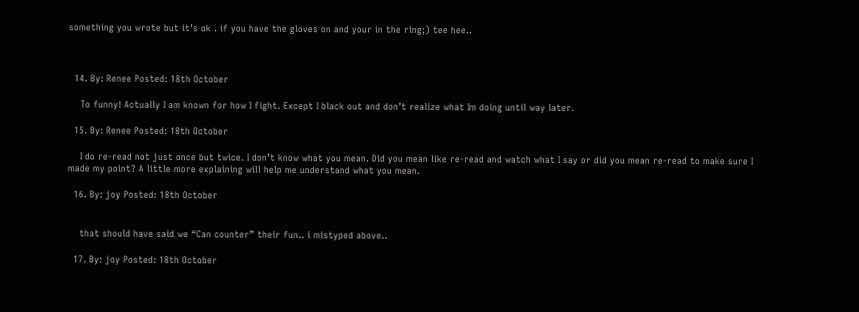something you wrote but it’s ok . if you have the gloves on and your in the ring;) tee hee..



  14. By: Renee Posted: 18th October

    To funny! Actually I am known for how I fight. Except I black out and don’t realize what Im doing until way later.

  15. By: Renee Posted: 18th October

    I do re-read not just once but twice. I don’t know what you mean. Did you mean like re-read and watch what I say or did you mean re-read to make sure I made my point? A little more explaining will help me understand what you mean.

  16. By: joy Posted: 18th October


    that should have said we “Can counter” their fun.. i mistyped above..

  17. By: joy Posted: 18th October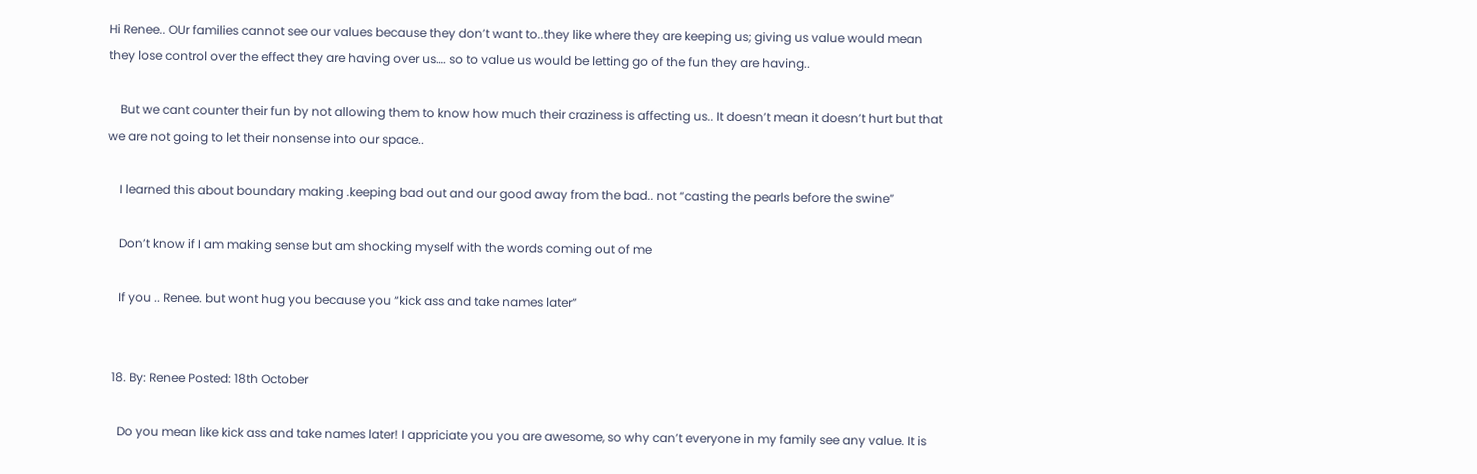Hi Renee.. OUr families cannot see our values because they don’t want to..they like where they are keeping us; giving us value would mean they lose control over the effect they are having over us…. so to value us would be letting go of the fun they are having..

    But we cant counter their fun by not allowing them to know how much their craziness is affecting us.. It doesn’t mean it doesn’t hurt but that we are not going to let their nonsense into our space..

    I learned this about boundary making .keeping bad out and our good away from the bad.. not “casting the pearls before the swine”

    Don’t know if I am making sense but am shocking myself with the words coming out of me

    If you .. Renee. but wont hug you because you “kick ass and take names later”


  18. By: Renee Posted: 18th October

    Do you mean like kick ass and take names later! I appriciate you you are awesome, so why can’t everyone in my family see any value. It is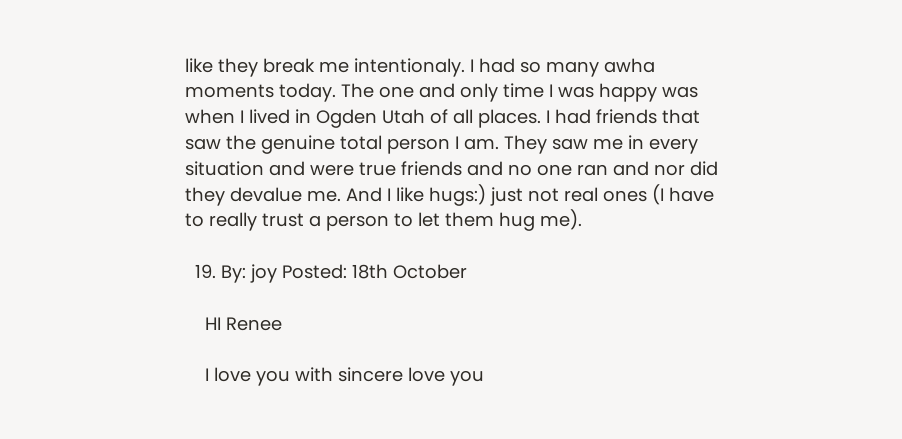like they break me intentionaly. I had so many awha moments today. The one and only time I was happy was when I lived in Ogden Utah of all places. I had friends that saw the genuine total person I am. They saw me in every situation and were true friends and no one ran and nor did they devalue me. And I like hugs:) just not real ones (I have to really trust a person to let them hug me).

  19. By: joy Posted: 18th October

    HI Renee

    I love you with sincere love you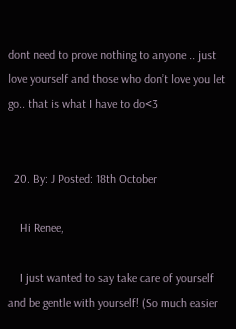dont need to prove nothing to anyone .. just love yourself and those who don’t love you let go.. that is what I have to do<3


  20. By: J Posted: 18th October

    Hi Renee,

    I just wanted to say take care of yourself and be gentle with yourself! (So much easier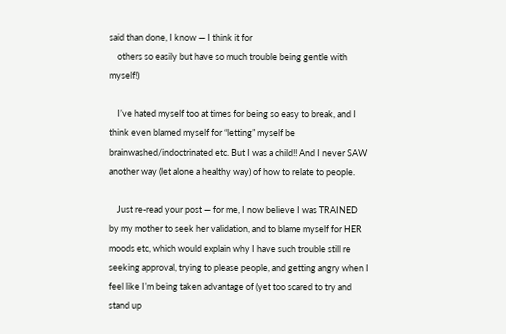said than done, I know — I think it for
    others so easily but have so much trouble being gentle with myself!)

    I’ve hated myself too at times for being so easy to break, and I think even blamed myself for “letting” myself be brainwashed/indoctrinated etc. But I was a child!! And I never SAW another way (let alone a healthy way) of how to relate to people.

    Just re-read your post — for me, I now believe I was TRAINED by my mother to seek her validation, and to blame myself for HER moods etc, which would explain why I have such trouble still re seeking approval, trying to please people, and getting angry when I feel like I’m being taken advantage of (yet too scared to try and stand up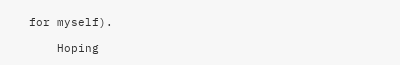for myself).

    Hoping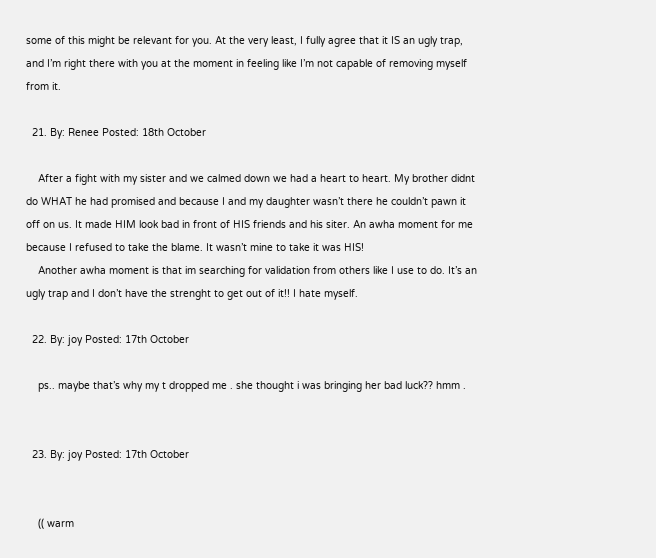some of this might be relevant for you. At the very least, I fully agree that it IS an ugly trap, and I’m right there with you at the moment in feeling like I’m not capable of removing myself from it.

  21. By: Renee Posted: 18th October

    After a fight with my sister and we calmed down we had a heart to heart. My brother didnt do WHAT he had promised and because I and my daughter wasn’t there he couldn’t pawn it off on us. It made HIM look bad in front of HIS friends and his siter. An awha moment for me because I refused to take the blame. It wasn’t mine to take it was HIS!
    Another awha moment is that im searching for validation from others like I use to do. It’s an ugly trap and I don’t have the strenght to get out of it!! I hate myself.

  22. By: joy Posted: 17th October

    ps.. maybe that’s why my t dropped me . she thought i was bringing her bad luck?? hmm .


  23. By: joy Posted: 17th October


    (( warm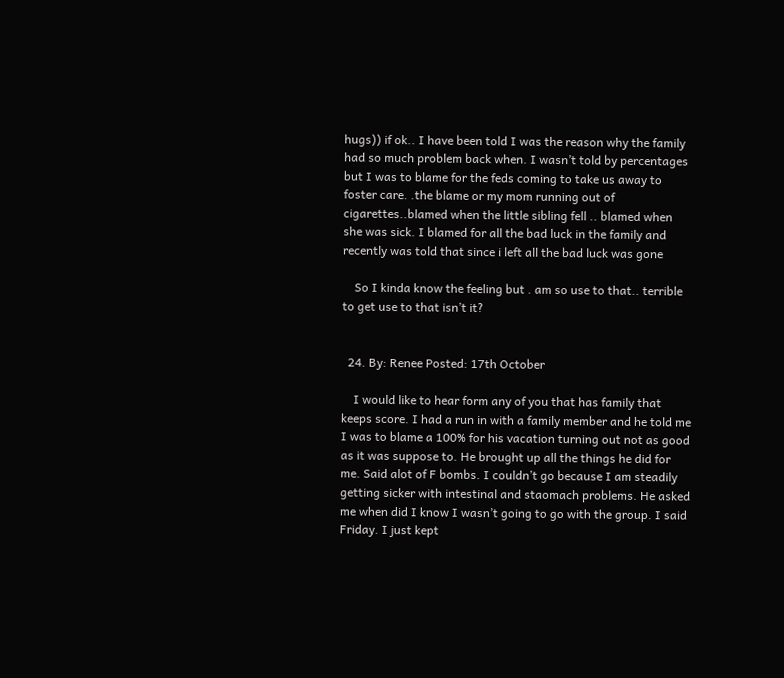hugs)) if ok.. I have been told I was the reason why the family had so much problem back when. I wasn’t told by percentages but I was to blame for the feds coming to take us away to foster care. .the blame or my mom running out of cigarettes..blamed when the little sibling fell .. blamed when she was sick. I blamed for all the bad luck in the family and recently was told that since i left all the bad luck was gone

    So I kinda know the feeling but . am so use to that.. terrible to get use to that isn’t it?


  24. By: Renee Posted: 17th October

    I would like to hear form any of you that has family that keeps score. I had a run in with a family member and he told me I was to blame a 100% for his vacation turning out not as good as it was suppose to. He brought up all the things he did for me. Said alot of F bombs. I couldn’t go because I am steadily getting sicker with intestinal and staomach problems. He asked me when did I know I wasn’t going to go with the group. I said Friday. I just kept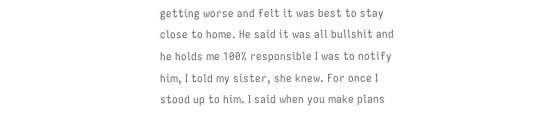getting worse and felt it was best to stay close to home. He said it was all bullshit and he holds me 100% responsible I was to notify him, I told my sister, she knew. For once I stood up to him. I said when you make plans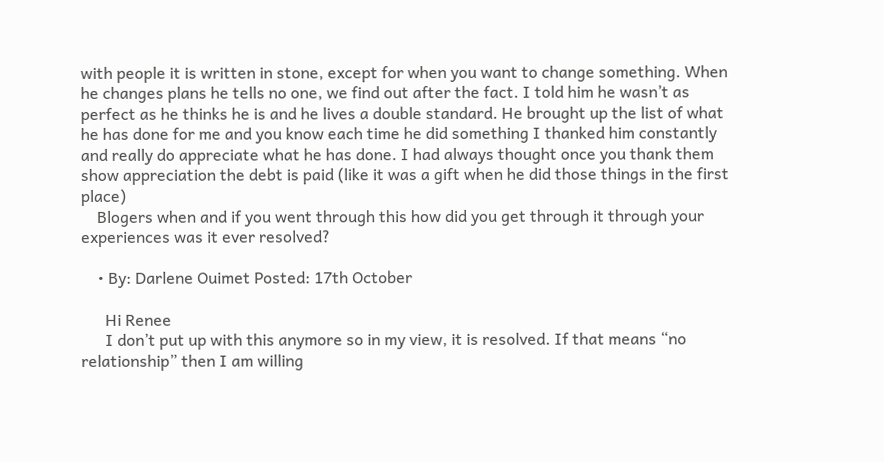with people it is written in stone, except for when you want to change something. When he changes plans he tells no one, we find out after the fact. I told him he wasn’t as perfect as he thinks he is and he lives a double standard. He brought up the list of what he has done for me and you know each time he did something I thanked him constantly and really do appreciate what he has done. I had always thought once you thank them show appreciation the debt is paid (like it was a gift when he did those things in the first place)
    Blogers when and if you went through this how did you get through it through your experiences was it ever resolved?

    • By: Darlene Ouimet Posted: 17th October

      Hi Renee
      I don’t put up with this anymore so in my view, it is resolved. If that means “no relationship” then I am willing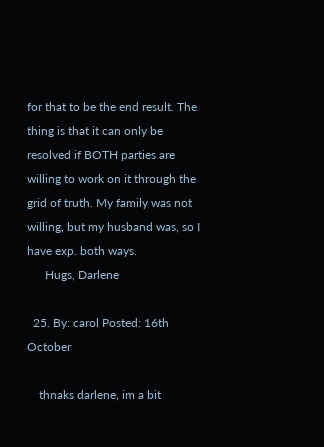for that to be the end result. The thing is that it can only be resolved if BOTH parties are willing to work on it through the grid of truth. My family was not willing, but my husband was, so I have exp. both ways.
      Hugs, Darlene

  25. By: carol Posted: 16th October

    thnaks darlene, im a bit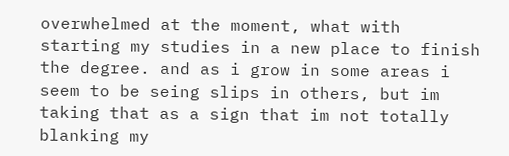overwhelmed at the moment, what with starting my studies in a new place to finish the degree. and as i grow in some areas i seem to be seing slips in others, but im taking that as a sign that im not totally blanking my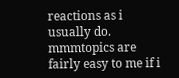reactions as i usually do. mmmtopics are fairly easy to me if i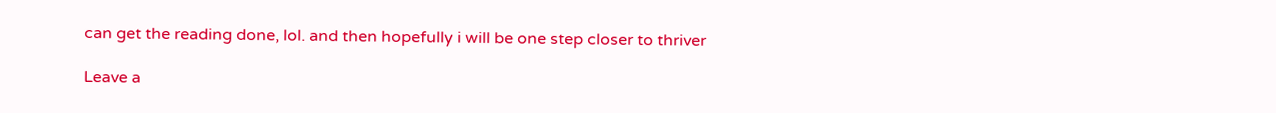can get the reading done, lol. and then hopefully i will be one step closer to thriver

Leave a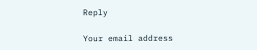Reply

Your email address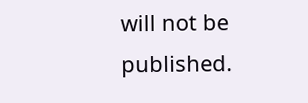will not be published.